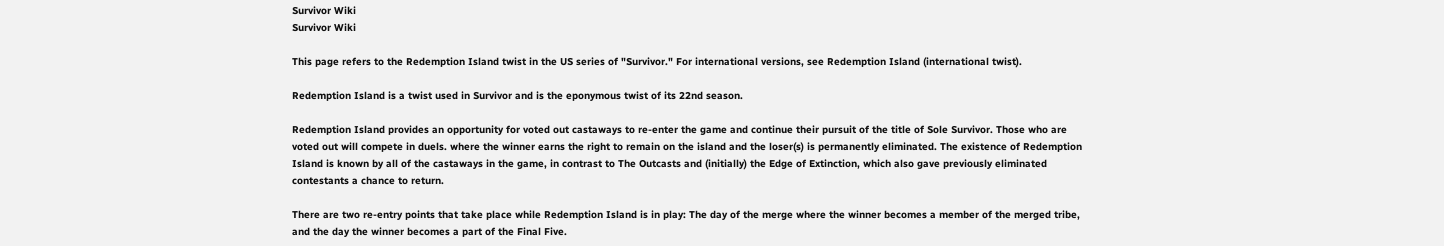Survivor Wiki
Survivor Wiki

This page refers to the Redemption Island twist in the US series of "Survivor." For international versions, see Redemption Island (international twist).

Redemption Island is a twist used in Survivor and is the eponymous twist of its 22nd season.

Redemption Island provides an opportunity for voted out castaways to re-enter the game and continue their pursuit of the title of Sole Survivor. Those who are voted out will compete in duels. where the winner earns the right to remain on the island and the loser(s) is permanently eliminated. The existence of Redemption Island is known by all of the castaways in the game, in contrast to The Outcasts and (initially) the Edge of Extinction, which also gave previously eliminated contestants a chance to return.

There are two re-entry points that take place while Redemption Island is in play: The day of the merge where the winner becomes a member of the merged tribe, and the day the winner becomes a part of the Final Five.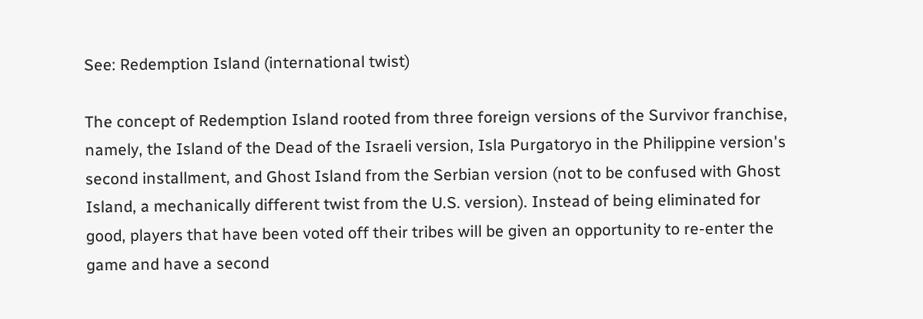See: Redemption Island (international twist)

The concept of Redemption Island rooted from three foreign versions of the Survivor franchise, namely, the Island of the Dead of the Israeli version, Isla Purgatoryo in the Philippine version's second installment, and Ghost Island from the Serbian version (not to be confused with Ghost Island, a mechanically different twist from the U.S. version). Instead of being eliminated for good, players that have been voted off their tribes will be given an opportunity to re-enter the game and have a second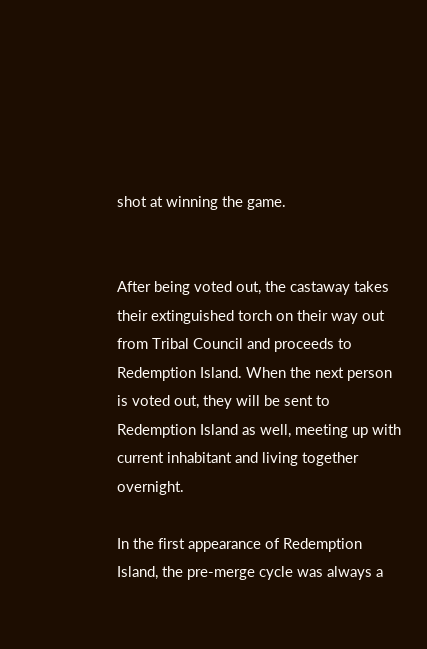shot at winning the game.


After being voted out, the castaway takes their extinguished torch on their way out from Tribal Council and proceeds to Redemption Island. When the next person is voted out, they will be sent to Redemption Island as well, meeting up with current inhabitant and living together overnight.

In the first appearance of Redemption Island, the pre-merge cycle was always a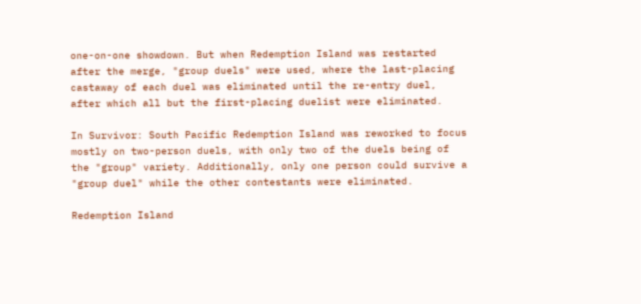one-on-one showdown. But when Redemption Island was restarted after the merge, "group duels" were used, where the last-placing castaway of each duel was eliminated until the re-entry duel, after which all but the first-placing duelist were eliminated.

In Survivor: South Pacific Redemption Island was reworked to focus mostly on two-person duels, with only two of the duels being of the "group" variety. Additionally, only one person could survive a "group duel" while the other contestants were eliminated.

Redemption Island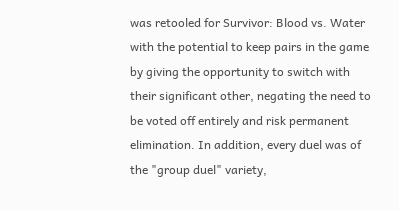was retooled for Survivor: Blood vs. Water with the potential to keep pairs in the game by giving the opportunity to switch with their significant other, negating the need to be voted off entirely and risk permanent elimination. In addition, every duel was of the "group duel" variety,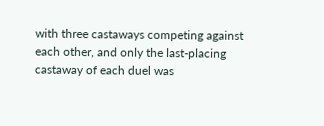with three castaways competing against each other, and only the last-placing castaway of each duel was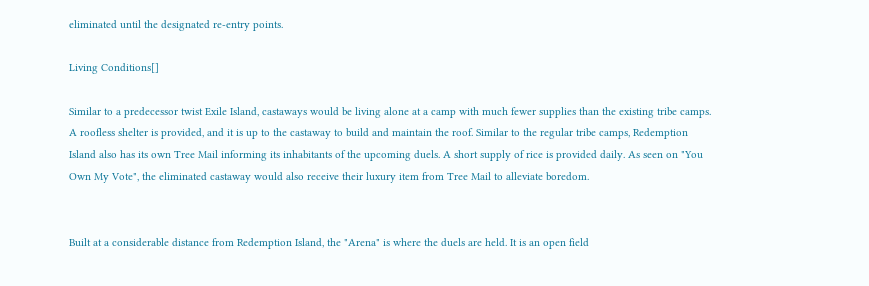eliminated until the designated re-entry points.

Living Conditions[]

Similar to a predecessor twist Exile Island, castaways would be living alone at a camp with much fewer supplies than the existing tribe camps. A roofless shelter is provided, and it is up to the castaway to build and maintain the roof. Similar to the regular tribe camps, Redemption Island also has its own Tree Mail informing its inhabitants of the upcoming duels. A short supply of rice is provided daily. As seen on "You Own My Vote", the eliminated castaway would also receive their luxury item from Tree Mail to alleviate boredom.


Built at a considerable distance from Redemption Island, the "Arena" is where the duels are held. It is an open field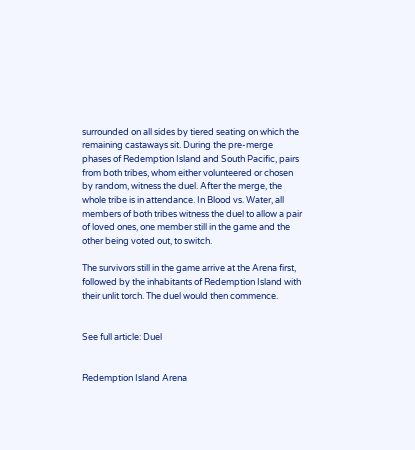surrounded on all sides by tiered seating on which the remaining castaways sit. During the pre-merge phases of Redemption Island and South Pacific, pairs from both tribes, whom either volunteered or chosen by random, witness the duel. After the merge, the whole tribe is in attendance. In Blood vs. Water, all members of both tribes witness the duel to allow a pair of loved ones, one member still in the game and the other being voted out, to switch.

The survivors still in the game arrive at the Arena first, followed by the inhabitants of Redemption Island with their unlit torch. The duel would then commence.


See full article: Duel


Redemption Island Arena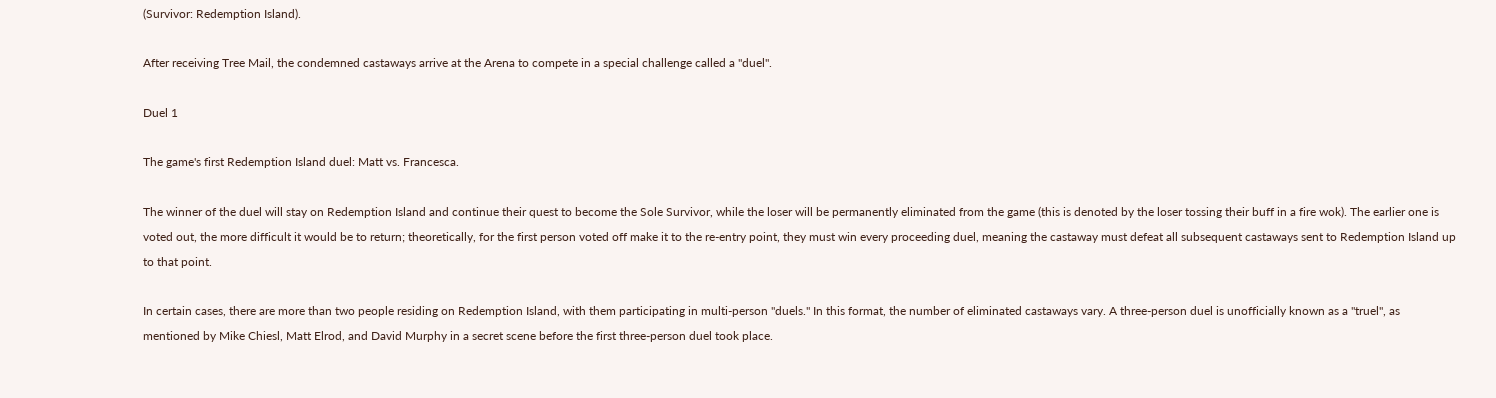(Survivor: Redemption Island).

After receiving Tree Mail, the condemned castaways arrive at the Arena to compete in a special challenge called a "duel".

Duel 1

The game's first Redemption Island duel: Matt vs. Francesca.

The winner of the duel will stay on Redemption Island and continue their quest to become the Sole Survivor, while the loser will be permanently eliminated from the game (this is denoted by the loser tossing their buff in a fire wok). The earlier one is voted out, the more difficult it would be to return; theoretically, for the first person voted off make it to the re-entry point, they must win every proceeding duel, meaning the castaway must defeat all subsequent castaways sent to Redemption Island up to that point.

In certain cases, there are more than two people residing on Redemption Island, with them participating in multi-person "duels." In this format, the number of eliminated castaways vary. A three-person duel is unofficially known as a "truel", as mentioned by Mike Chiesl, Matt Elrod, and David Murphy in a secret scene before the first three-person duel took place.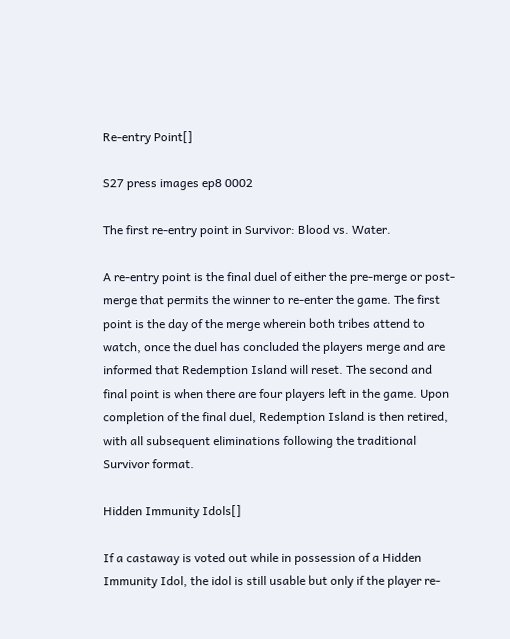Re-entry Point[]

S27 press images ep8 0002

The first re-entry point in Survivor: Blood vs. Water.

A re-entry point is the final duel of either the pre-merge or post-merge that permits the winner to re-enter the game. The first point is the day of the merge wherein both tribes attend to watch, once the duel has concluded the players merge and are informed that Redemption Island will reset. The second and final point is when there are four players left in the game. Upon completion of the final duel, Redemption Island is then retired, with all subsequent eliminations following the traditional Survivor format.

Hidden Immunity Idols[]

If a castaway is voted out while in possession of a Hidden Immunity Idol, the idol is still usable but only if the player re-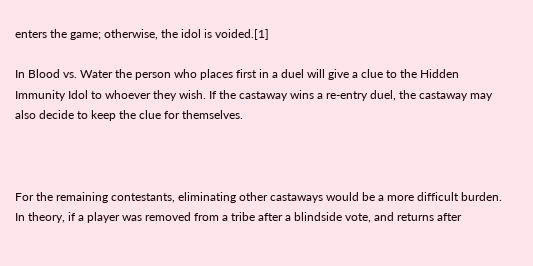enters the game; otherwise, the idol is voided.[1]

In Blood vs. Water the person who places first in a duel will give a clue to the Hidden Immunity Idol to whoever they wish. If the castaway wins a re-entry duel, the castaway may also decide to keep the clue for themselves.



For the remaining contestants, eliminating other castaways would be a more difficult burden. In theory, if a player was removed from a tribe after a blindside vote, and returns after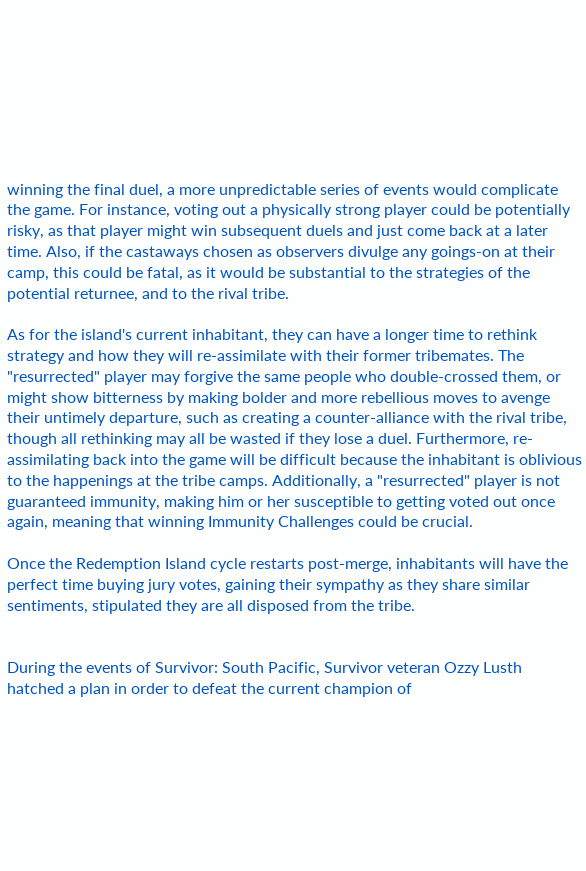winning the final duel, a more unpredictable series of events would complicate the game. For instance, voting out a physically strong player could be potentially risky, as that player might win subsequent duels and just come back at a later time. Also, if the castaways chosen as observers divulge any goings-on at their camp, this could be fatal, as it would be substantial to the strategies of the potential returnee, and to the rival tribe.

As for the island's current inhabitant, they can have a longer time to rethink strategy and how they will re-assimilate with their former tribemates. The "resurrected" player may forgive the same people who double-crossed them, or might show bitterness by making bolder and more rebellious moves to avenge their untimely departure, such as creating a counter-alliance with the rival tribe, though all rethinking may all be wasted if they lose a duel. Furthermore, re-assimilating back into the game will be difficult because the inhabitant is oblivious to the happenings at the tribe camps. Additionally, a "resurrected" player is not guaranteed immunity, making him or her susceptible to getting voted out once again, meaning that winning Immunity Challenges could be crucial.

Once the Redemption Island cycle restarts post-merge, inhabitants will have the perfect time buying jury votes, gaining their sympathy as they share similar sentiments, stipulated they are all disposed from the tribe.


During the events of Survivor: South Pacific, Survivor veteran Ozzy Lusth hatched a plan in order to defeat the current champion of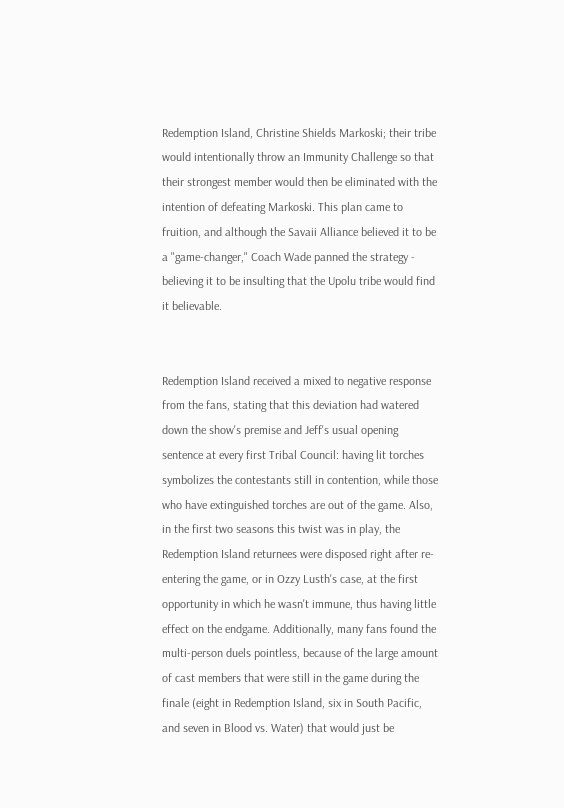Redemption Island, Christine Shields Markoski; their tribe would intentionally throw an Immunity Challenge so that their strongest member would then be eliminated with the intention of defeating Markoski. This plan came to fruition, and although the Savaii Alliance believed it to be a "game-changer," Coach Wade panned the strategy - believing it to be insulting that the Upolu tribe would find it believable.


Redemption Island received a mixed to negative response from the fans, stating that this deviation had watered down the show's premise and Jeff's usual opening sentence at every first Tribal Council: having lit torches symbolizes the contestants still in contention, while those who have extinguished torches are out of the game. Also, in the first two seasons this twist was in play, the Redemption Island returnees were disposed right after re-entering the game, or in Ozzy Lusth's case, at the first opportunity in which he wasn't immune, thus having little effect on the endgame. Additionally, many fans found the multi-person duels pointless, because of the large amount of cast members that were still in the game during the finale (eight in Redemption Island, six in South Pacific, and seven in Blood vs. Water) that would just be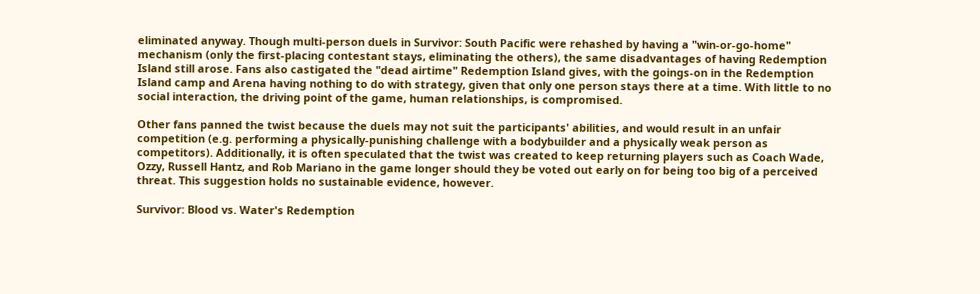eliminated anyway. Though multi-person duels in Survivor: South Pacific were rehashed by having a "win-or-go-home" mechanism (only the first-placing contestant stays, eliminating the others), the same disadvantages of having Redemption Island still arose. Fans also castigated the "dead airtime" Redemption Island gives, with the goings-on in the Redemption Island camp and Arena having nothing to do with strategy, given that only one person stays there at a time. With little to no social interaction, the driving point of the game, human relationships, is compromised.

Other fans panned the twist because the duels may not suit the participants' abilities, and would result in an unfair competition (e.g. performing a physically-punishing challenge with a bodybuilder and a physically weak person as competitors). Additionally, it is often speculated that the twist was created to keep returning players such as Coach Wade, Ozzy, Russell Hantz, and Rob Mariano in the game longer should they be voted out early on for being too big of a perceived threat. This suggestion holds no sustainable evidence, however.

Survivor: Blood vs. Water's Redemption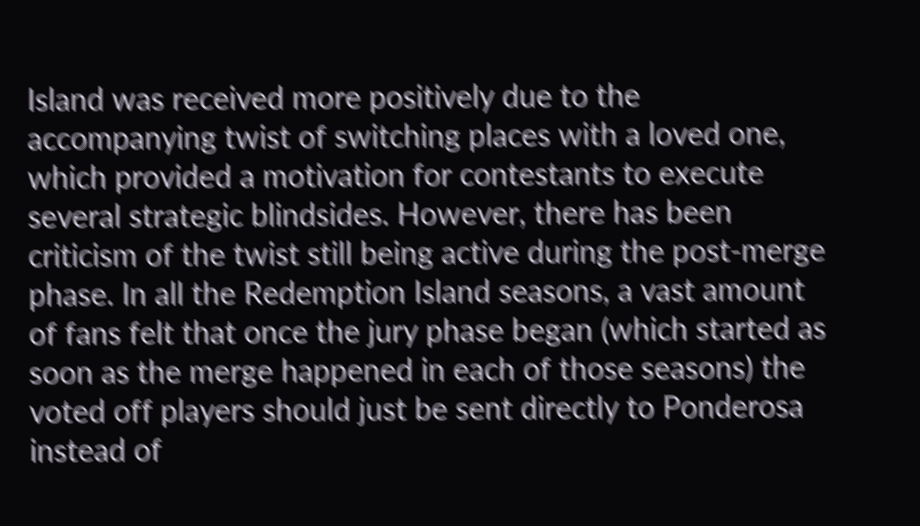Island was received more positively due to the accompanying twist of switching places with a loved one, which provided a motivation for contestants to execute several strategic blindsides. However, there has been criticism of the twist still being active during the post-merge phase. In all the Redemption Island seasons, a vast amount of fans felt that once the jury phase began (which started as soon as the merge happened in each of those seasons) the voted off players should just be sent directly to Ponderosa instead of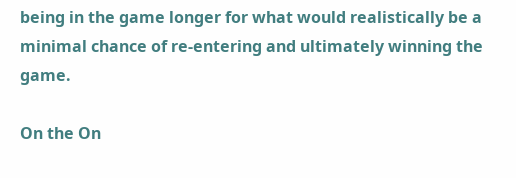being in the game longer for what would realistically be a minimal chance of re-entering and ultimately winning the game.

On the On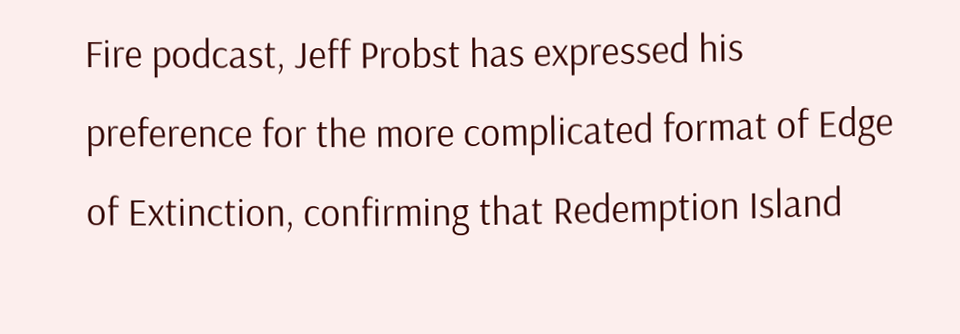Fire podcast, Jeff Probst has expressed his preference for the more complicated format of Edge of Extinction, confirming that Redemption Island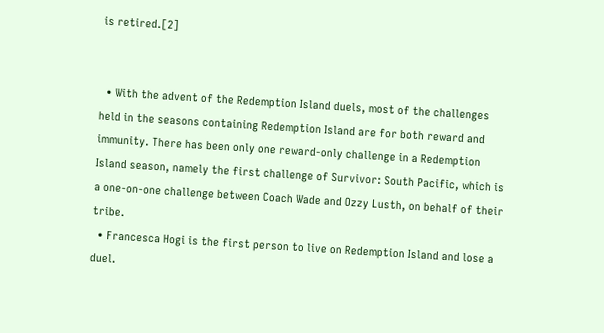is retired.[2]


  • With the advent of the Redemption Island duels, most of the challenges held in the seasons containing Redemption Island are for both reward and immunity. There has been only one reward-only challenge in a Redemption Island season, namely the first challenge of Survivor: South Pacific, which is a one-on-one challenge between Coach Wade and Ozzy Lusth, on behalf of their tribe.
  • Francesca Hogi is the first person to live on Redemption Island and lose a duel.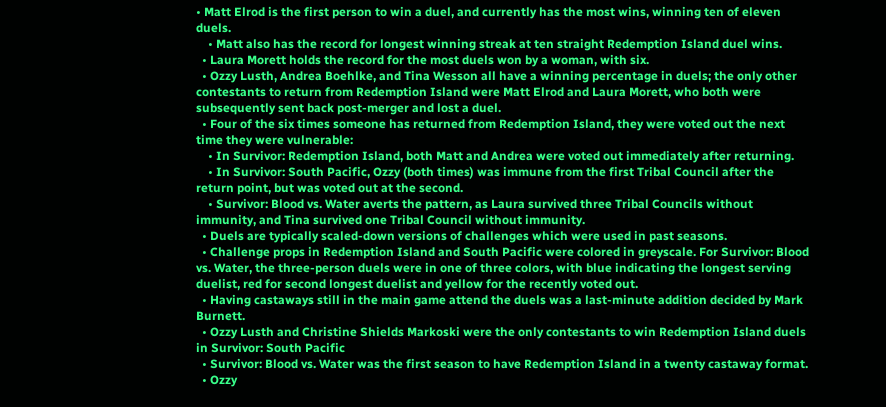• Matt Elrod is the first person to win a duel, and currently has the most wins, winning ten of eleven duels.
    • Matt also has the record for longest winning streak at ten straight Redemption Island duel wins.
  • Laura Morett holds the record for the most duels won by a woman, with six.
  • Ozzy Lusth, Andrea Boehlke, and Tina Wesson all have a winning percentage in duels; the only other contestants to return from Redemption Island were Matt Elrod and Laura Morett, who both were subsequently sent back post-merger and lost a duel.
  • Four of the six times someone has returned from Redemption Island, they were voted out the next time they were vulnerable:
    • In Survivor: Redemption Island, both Matt and Andrea were voted out immediately after returning.
    • In Survivor: South Pacific, Ozzy (both times) was immune from the first Tribal Council after the return point, but was voted out at the second.
    • Survivor: Blood vs. Water averts the pattern, as Laura survived three Tribal Councils without immunity, and Tina survived one Tribal Council without immunity.
  • Duels are typically scaled-down versions of challenges which were used in past seasons.
  • Challenge props in Redemption Island and South Pacific were colored in greyscale. For Survivor: Blood vs. Water, the three-person duels were in one of three colors, with blue indicating the longest serving duelist, red for second longest duelist and yellow for the recently voted out.
  • Having castaways still in the main game attend the duels was a last-minute addition decided by Mark Burnett.
  • Ozzy Lusth and Christine Shields Markoski were the only contestants to win Redemption Island duels in Survivor: South Pacific
  • Survivor: Blood vs. Water was the first season to have Redemption Island in a twenty castaway format.
  • Ozzy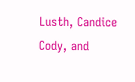Lusth, Candice Cody, and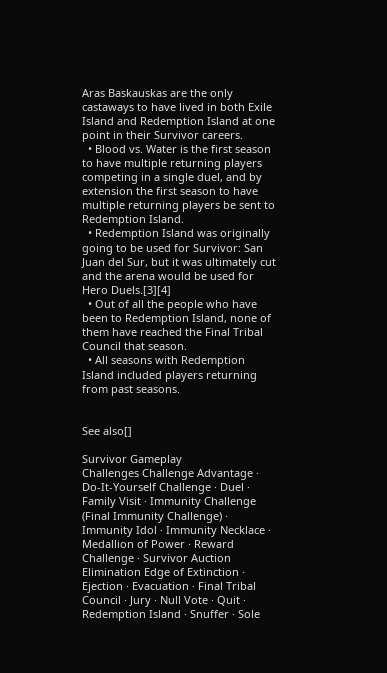Aras Baskauskas are the only castaways to have lived in both Exile Island and Redemption Island at one point in their Survivor careers.
  • Blood vs. Water is the first season to have multiple returning players competing in a single duel, and by extension the first season to have multiple returning players be sent to Redemption Island.
  • Redemption Island was originally going to be used for Survivor: San Juan del Sur, but it was ultimately cut and the arena would be used for Hero Duels.[3][4]
  • Out of all the people who have been to Redemption Island, none of them have reached the Final Tribal Council that season.
  • All seasons with Redemption Island included players returning from past seasons.


See also[]

Survivor Gameplay
Challenges Challenge Advantage · Do-It-Yourself Challenge · Duel · Family Visit · Immunity Challenge (Final Immunity Challenge) · Immunity Idol · Immunity Necklace · Medallion of Power · Reward Challenge · Survivor Auction
Elimination Edge of Extinction · Ejection · Evacuation · Final Tribal Council · Jury · Null Vote · Quit · Redemption Island · Snuffer · Sole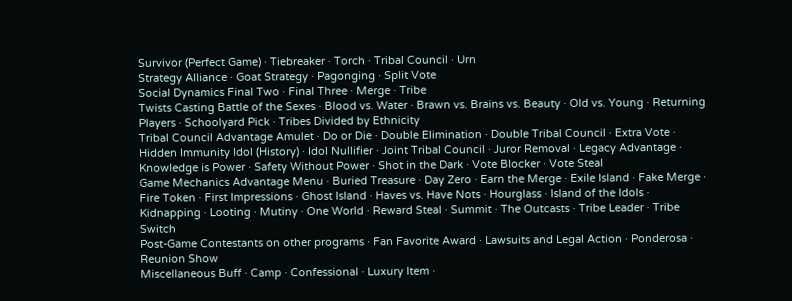Survivor (Perfect Game) · Tiebreaker · Torch · Tribal Council · Urn
Strategy Alliance · Goat Strategy · Pagonging · Split Vote
Social Dynamics Final Two · Final Three · Merge · Tribe
Twists Casting Battle of the Sexes · Blood vs. Water · Brawn vs. Brains vs. Beauty · Old vs. Young · Returning Players · Schoolyard Pick · Tribes Divided by Ethnicity
Tribal Council Advantage Amulet · Do or Die · Double Elimination · Double Tribal Council · Extra Vote · Hidden Immunity Idol (History) · Idol Nullifier · Joint Tribal Council · Juror Removal · Legacy Advantage · Knowledge is Power · Safety Without Power · Shot in the Dark · Vote Blocker · Vote Steal
Game Mechanics Advantage Menu · Buried Treasure · Day Zero · Earn the Merge · Exile Island · Fake Merge · Fire Token · First Impressions · Ghost Island · Haves vs. Have Nots · Hourglass · Island of the Idols · Kidnapping · Looting · Mutiny · One World · Reward Steal · Summit · The Outcasts · Tribe Leader · Tribe Switch
Post-Game Contestants on other programs · Fan Favorite Award · Lawsuits and Legal Action · Ponderosa · Reunion Show
Miscellaneous Buff · Camp · Confessional · Luxury Item ·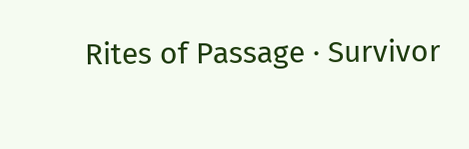Rites of Passage · Survivor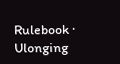Rulebook · Ulonging